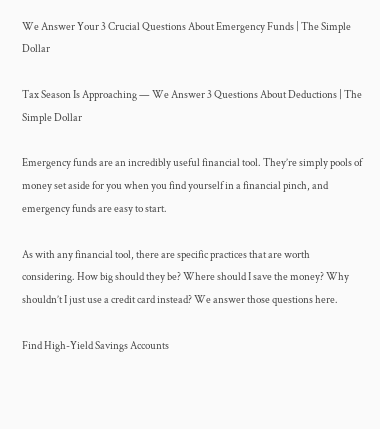We Answer Your 3 Crucial Questions About Emergency Funds | The Simple Dollar

Tax Season Is Approaching — We Answer 3 Questions About Deductions | The Simple Dollar

Emergency funds are an incredibly useful financial tool. They’re simply pools of money set aside for you when you find yourself in a financial pinch, and emergency funds are easy to start.

As with any financial tool, there are specific practices that are worth considering. How big should they be? Where should I save the money? Why shouldn’t I just use a credit card instead? We answer those questions here.

Find High-Yield Savings Accounts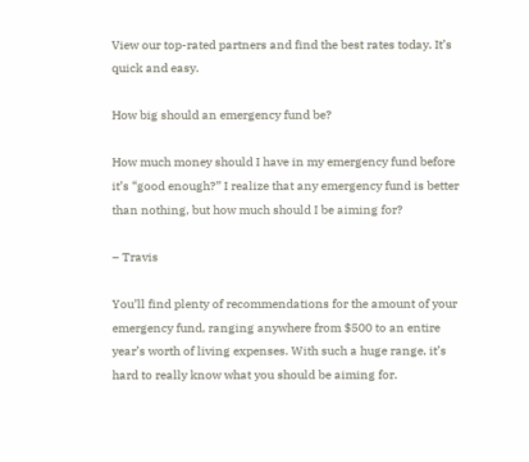View our top-rated partners and find the best rates today. It’s quick and easy.

How big should an emergency fund be?

How much money should I have in my emergency fund before it’s “good enough?” I realize that any emergency fund is better than nothing, but how much should I be aiming for?

– Travis

You’ll find plenty of recommendations for the amount of your emergency fund, ranging anywhere from $500 to an entire year’s worth of living expenses. With such a huge range, it’s hard to really know what you should be aiming for.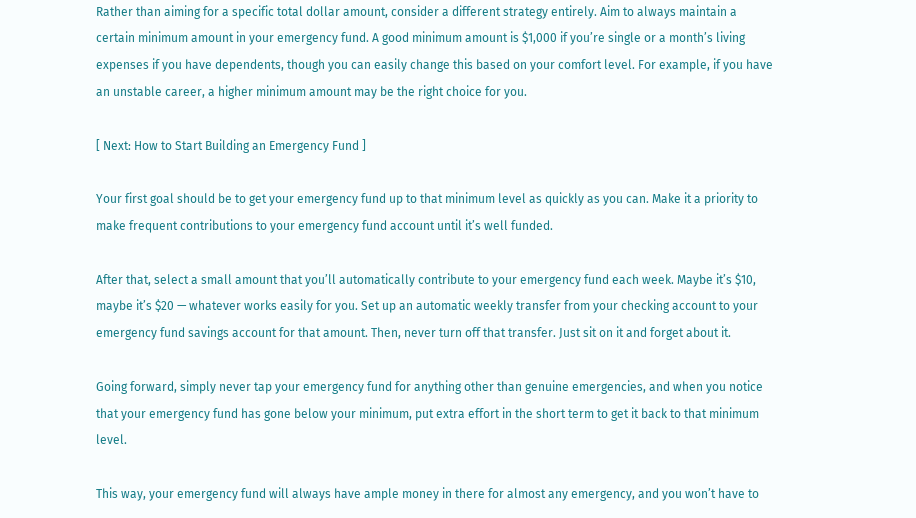Rather than aiming for a specific total dollar amount, consider a different strategy entirely. Aim to always maintain a certain minimum amount in your emergency fund. A good minimum amount is $1,000 if you’re single or a month’s living expenses if you have dependents, though you can easily change this based on your comfort level. For example, if you have an unstable career, a higher minimum amount may be the right choice for you.

[ Next: How to Start Building an Emergency Fund ]

Your first goal should be to get your emergency fund up to that minimum level as quickly as you can. Make it a priority to make frequent contributions to your emergency fund account until it’s well funded.

After that, select a small amount that you’ll automatically contribute to your emergency fund each week. Maybe it’s $10, maybe it’s $20 — whatever works easily for you. Set up an automatic weekly transfer from your checking account to your emergency fund savings account for that amount. Then, never turn off that transfer. Just sit on it and forget about it.

Going forward, simply never tap your emergency fund for anything other than genuine emergencies, and when you notice that your emergency fund has gone below your minimum, put extra effort in the short term to get it back to that minimum level.

This way, your emergency fund will always have ample money in there for almost any emergency, and you won’t have to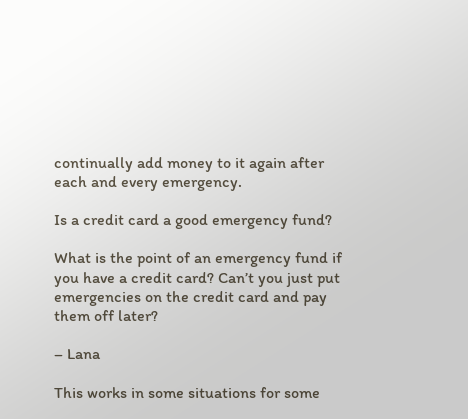continually add money to it again after each and every emergency.

Is a credit card a good emergency fund?

What is the point of an emergency fund if you have a credit card? Can’t you just put emergencies on the credit card and pay them off later?

– Lana

This works in some situations for some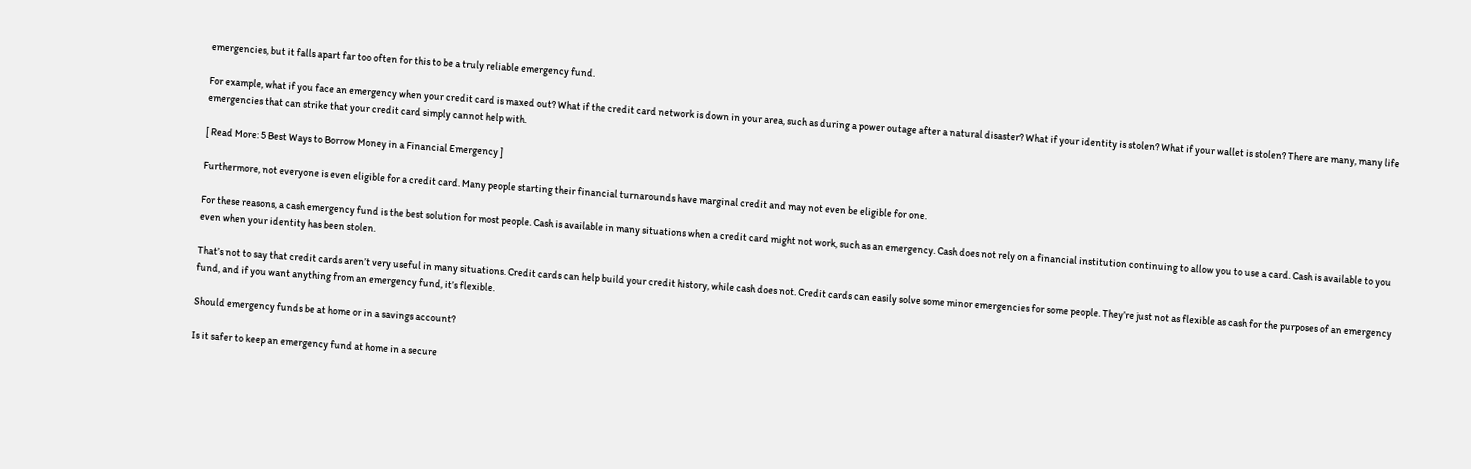emergencies, but it falls apart far too often for this to be a truly reliable emergency fund.

For example, what if you face an emergency when your credit card is maxed out? What if the credit card network is down in your area, such as during a power outage after a natural disaster? What if your identity is stolen? What if your wallet is stolen? There are many, many life emergencies that can strike that your credit card simply cannot help with.

[ Read More: 5 Best Ways to Borrow Money in a Financial Emergency ]

Furthermore, not everyone is even eligible for a credit card. Many people starting their financial turnarounds have marginal credit and may not even be eligible for one.

For these reasons, a cash emergency fund is the best solution for most people. Cash is available in many situations when a credit card might not work, such as an emergency. Cash does not rely on a financial institution continuing to allow you to use a card. Cash is available to you even when your identity has been stolen.

That’s not to say that credit cards aren’t very useful in many situations. Credit cards can help build your credit history, while cash does not. Credit cards can easily solve some minor emergencies for some people. They’re just not as flexible as cash for the purposes of an emergency fund, and if you want anything from an emergency fund, it’s flexible.

Should emergency funds be at home or in a savings account?

Is it safer to keep an emergency fund at home in a secure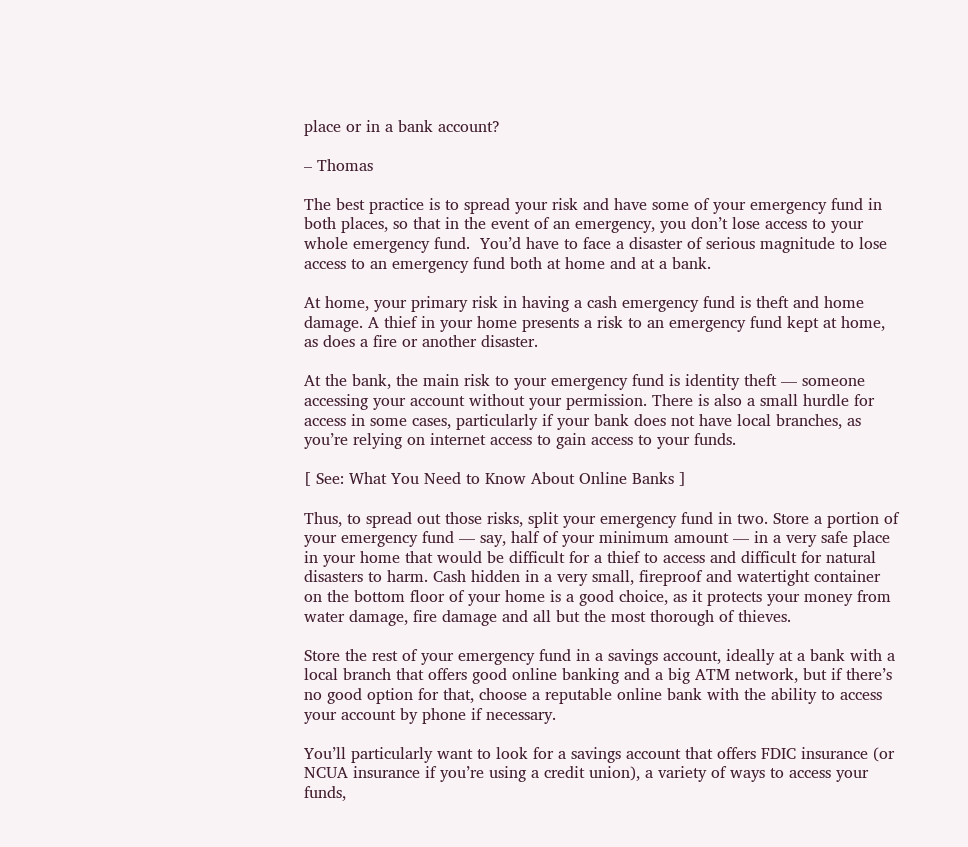place or in a bank account?

– Thomas

The best practice is to spread your risk and have some of your emergency fund in both places, so that in the event of an emergency, you don’t lose access to your whole emergency fund.  You’d have to face a disaster of serious magnitude to lose access to an emergency fund both at home and at a bank.

At home, your primary risk in having a cash emergency fund is theft and home damage. A thief in your home presents a risk to an emergency fund kept at home, as does a fire or another disaster.

At the bank, the main risk to your emergency fund is identity theft — someone accessing your account without your permission. There is also a small hurdle for access in some cases, particularly if your bank does not have local branches, as you’re relying on internet access to gain access to your funds.

[ See: What You Need to Know About Online Banks ]

Thus, to spread out those risks, split your emergency fund in two. Store a portion of your emergency fund — say, half of your minimum amount — in a very safe place in your home that would be difficult for a thief to access and difficult for natural disasters to harm. Cash hidden in a very small, fireproof and watertight container on the bottom floor of your home is a good choice, as it protects your money from water damage, fire damage and all but the most thorough of thieves.

Store the rest of your emergency fund in a savings account, ideally at a bank with a local branch that offers good online banking and a big ATM network, but if there’s no good option for that, choose a reputable online bank with the ability to access your account by phone if necessary.

You’ll particularly want to look for a savings account that offers FDIC insurance (or NCUA insurance if you’re using a credit union), a variety of ways to access your funds,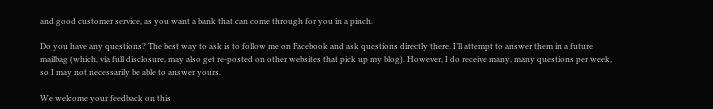and good customer service, as you want a bank that can come through for you in a pinch.

Do you have any questions? The best way to ask is to follow me on Facebook and ask questions directly there. I’ll attempt to answer them in a future mailbag (which, via full disclosure, may also get re-posted on other websites that pick up my blog). However, I do receive many, many questions per week, so I may not necessarily be able to answer yours.

We welcome your feedback on this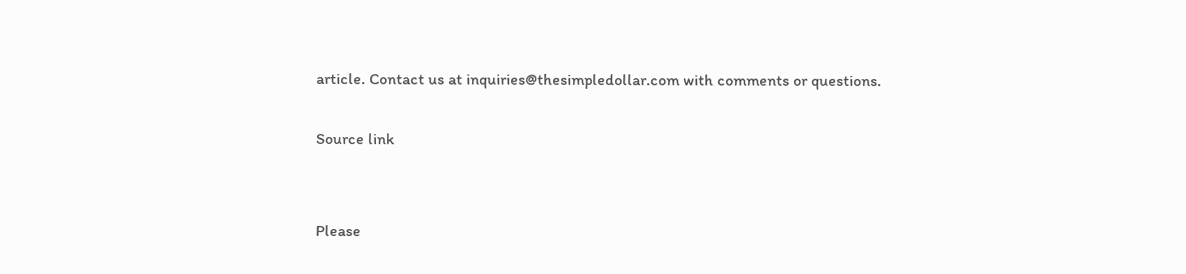article. Contact us at inquiries@thesimpledollar.com with comments or questions.

Source link


Please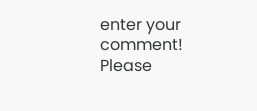enter your comment!
Please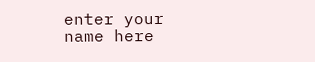enter your name here